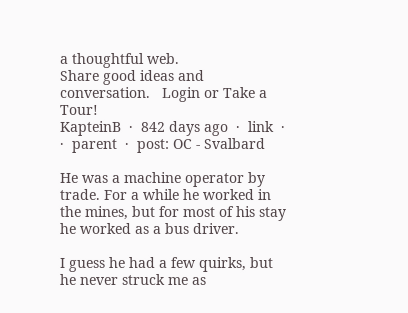a thoughtful web.
Share good ideas and conversation.   Login or Take a Tour!
KapteinB  ·  842 days ago  ·  link  ·    ·  parent  ·  post: OC - Svalbard

He was a machine operator by trade. For a while he worked in the mines, but for most of his stay he worked as a bus driver.

I guess he had a few quirks, but he never struck me as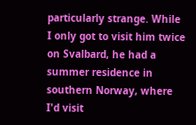particularly strange. While I only got to visit him twice on Svalbard, he had a summer residence in southern Norway, where I'd visit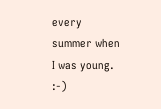every summer when I was young. :-)